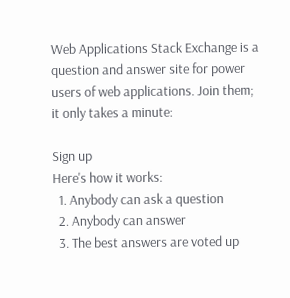Web Applications Stack Exchange is a question and answer site for power users of web applications. Join them; it only takes a minute:

Sign up
Here's how it works:
  1. Anybody can ask a question
  2. Anybody can answer
  3. The best answers are voted up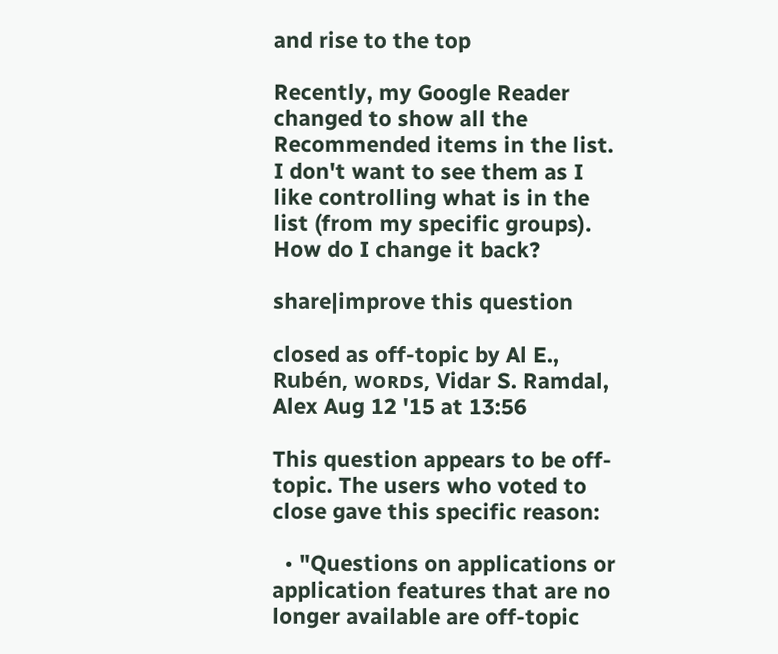and rise to the top

Recently, my Google Reader changed to show all the Recommended items in the list. I don't want to see them as I like controlling what is in the list (from my specific groups). How do I change it back?

share|improve this question

closed as off-topic by Al E., Rubén, ᴡᴏʀᴅs, Vidar S. Ramdal, Alex Aug 12 '15 at 13:56

This question appears to be off-topic. The users who voted to close gave this specific reason:

  • "Questions on applications or application features that are no longer available are off-topic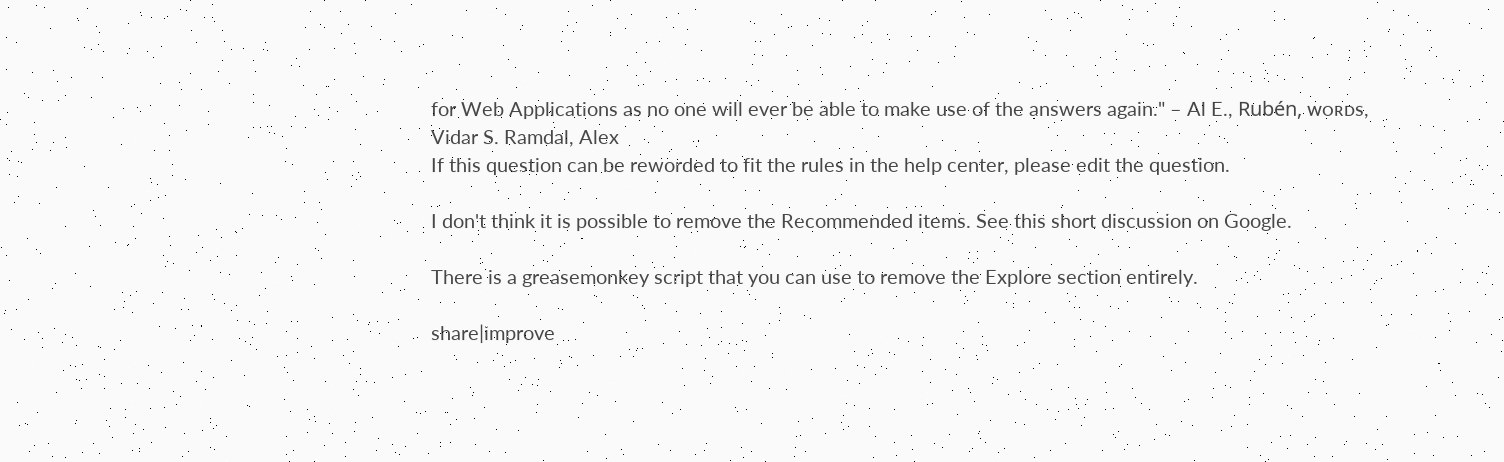for Web Applications as no one will ever be able to make use of the answers again." – Al E., Rubén, ᴡᴏʀᴅs, Vidar S. Ramdal, Alex
If this question can be reworded to fit the rules in the help center, please edit the question.

I don't think it is possible to remove the Recommended items. See this short discussion on Google.

There is a greasemonkey script that you can use to remove the Explore section entirely.

share|improve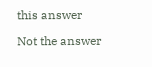this answer

Not the answer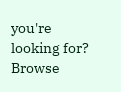you're looking for? Browse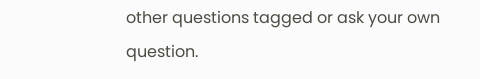other questions tagged or ask your own question.